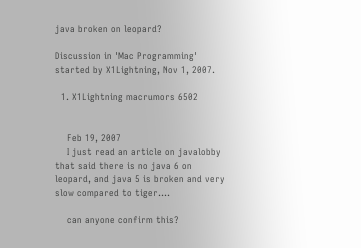java broken on leopard?

Discussion in 'Mac Programming' started by X1Lightning, Nov 1, 2007.

  1. X1Lightning macrumors 6502


    Feb 19, 2007
    I just read an article on javalobby that said there is no java 6 on leopard, and java 5 is broken and very slow compared to tiger....

    can anyone confirm this?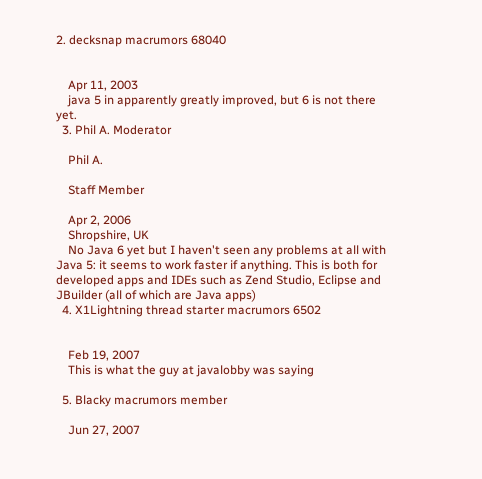2. decksnap macrumors 68040


    Apr 11, 2003
    java 5 in apparently greatly improved, but 6 is not there yet.
  3. Phil A. Moderator

    Phil A.

    Staff Member

    Apr 2, 2006
    Shropshire, UK
    No Java 6 yet but I haven't seen any problems at all with Java 5: it seems to work faster if anything. This is both for developed apps and IDEs such as Zend Studio, Eclipse and JBuilder (all of which are Java apps)
  4. X1Lightning thread starter macrumors 6502


    Feb 19, 2007
    This is what the guy at javalobby was saying

  5. Blacky macrumors member

    Jun 27, 2007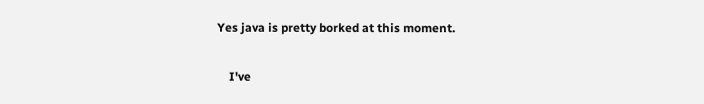Yes java is pretty borked at this moment.

    I've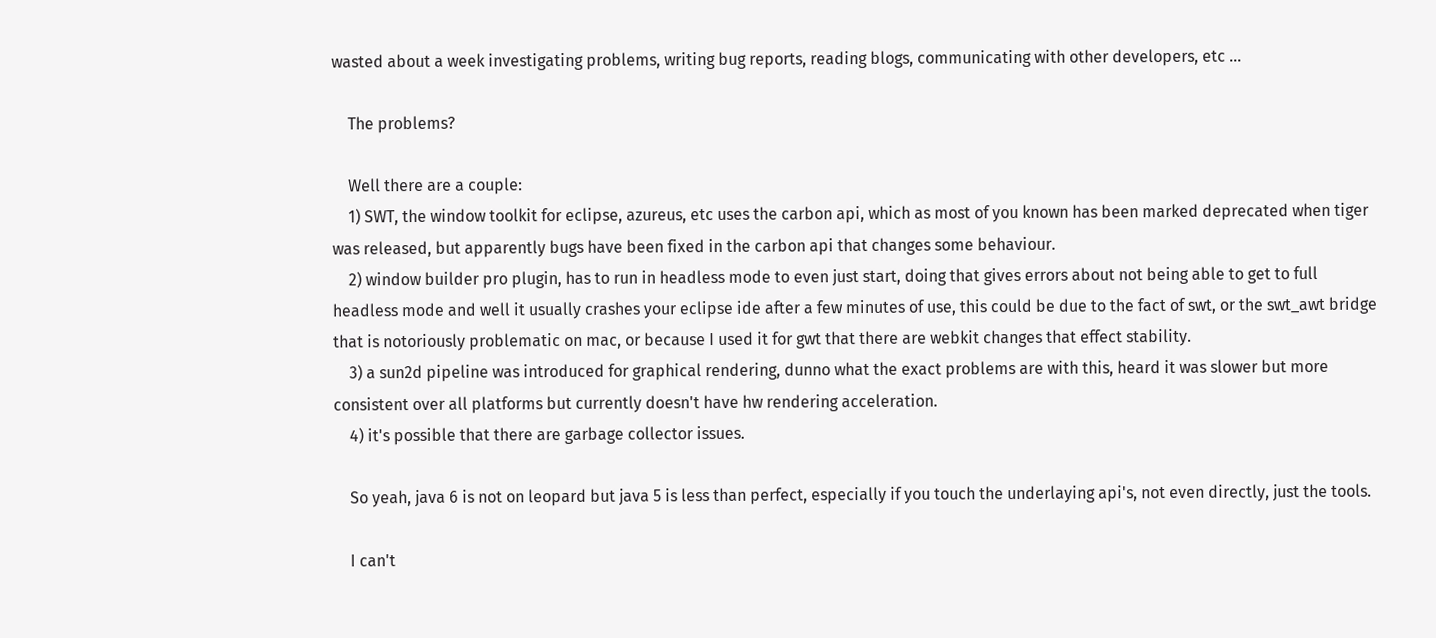wasted about a week investigating problems, writing bug reports, reading blogs, communicating with other developers, etc ...

    The problems?

    Well there are a couple:
    1) SWT, the window toolkit for eclipse, azureus, etc uses the carbon api, which as most of you known has been marked deprecated when tiger was released, but apparently bugs have been fixed in the carbon api that changes some behaviour.
    2) window builder pro plugin, has to run in headless mode to even just start, doing that gives errors about not being able to get to full headless mode and well it usually crashes your eclipse ide after a few minutes of use, this could be due to the fact of swt, or the swt_awt bridge that is notoriously problematic on mac, or because I used it for gwt that there are webkit changes that effect stability.
    3) a sun2d pipeline was introduced for graphical rendering, dunno what the exact problems are with this, heard it was slower but more consistent over all platforms but currently doesn't have hw rendering acceleration.
    4) it's possible that there are garbage collector issues.

    So yeah, java 6 is not on leopard but java 5 is less than perfect, especially if you touch the underlaying api's, not even directly, just the tools.

    I can't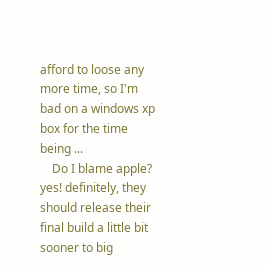afford to loose any more time, so I'm bad on a windows xp box for the time being ...
    Do I blame apple? yes! definitely, they should release their final build a little bit sooner to big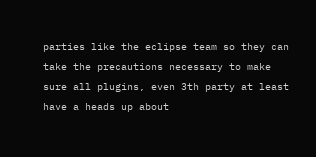parties like the eclipse team so they can take the precautions necessary to make sure all plugins, even 3th party at least have a heads up about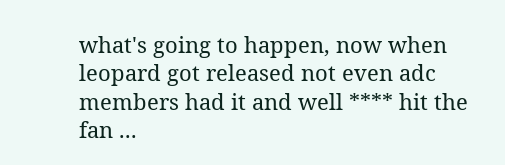what's going to happen, now when leopard got released not even adc members had it and well **** hit the fan ...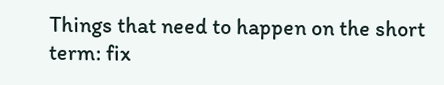Things that need to happen on the short term: fix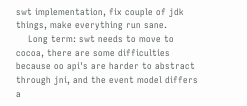swt implementation, fix couple of jdk things, make everything run sane.
    Long term: swt needs to move to cocoa, there are some difficulties because oo api's are harder to abstract through jni, and the event model differs a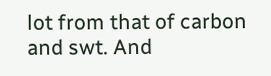lot from that of carbon and swt. And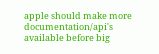apple should make more documentation/api's available before big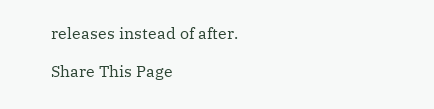releases instead of after.

Share This Page